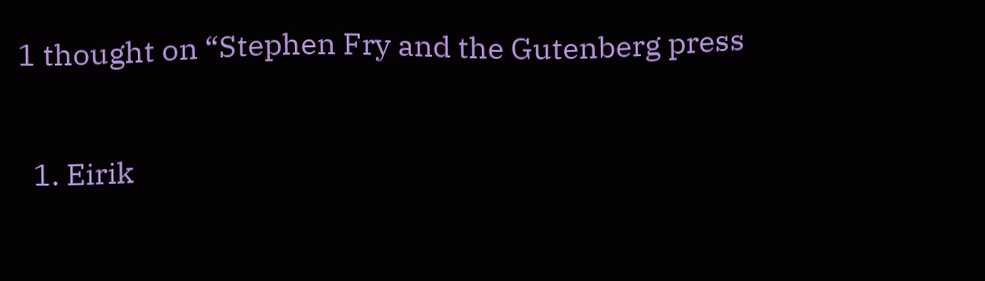1 thought on “Stephen Fry and the Gutenberg press

  1. Eirik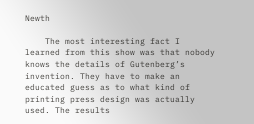Newth

    The most interesting fact I learned from this show was that nobody knows the details of Gutenberg’s invention. They have to make an educated guess as to what kind of printing press design was actually used. The results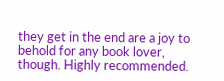they get in the end are a joy to behold for any book lover, though. Highly recommended.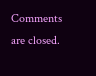Comments are closed.